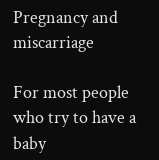Pregnancy and miscarriage

For most people who try to have a baby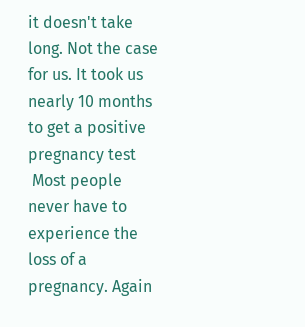it doesn't take long. Not the case for us. It took us nearly 10 months to get a positive pregnancy test
 Most people never have to experience the loss of a pregnancy. Again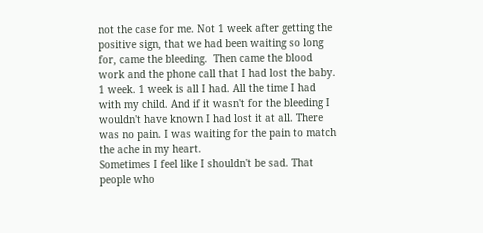not the case for me. Not 1 week after getting the positive sign, that we had been waiting so long for, came the bleeding.  Then came the blood work and the phone call that I had lost the baby.
1 week. 1 week is all I had. All the time I had with my child. And if it wasn't for the bleeding I wouldn't have known I had lost it at all. There was no pain. I was waiting for the pain to match the ache in my heart.
Sometimes I feel like I shouldn't be sad. That people who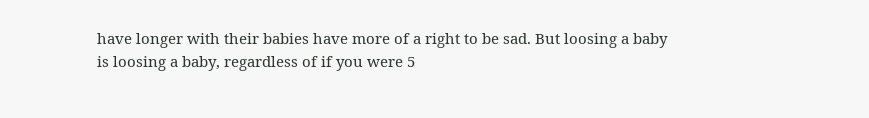have longer with their babies have more of a right to be sad. But loosing a baby is loosing a baby, regardless of if you were 5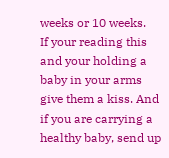weeks or 10 weeks.
If your reading this and your holding a baby in your arms give them a kiss. And if you are carrying a healthy baby, send up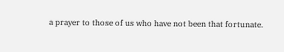a prayer to those of us who have not been that fortunate.